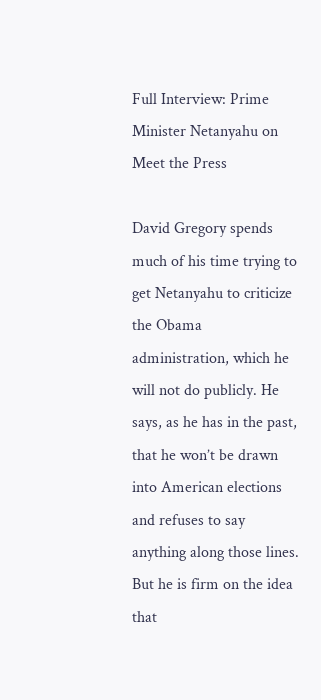Full Interview: Prime Minister Netanyahu on Meet the Press

David Gregory spends much of his time trying to get Netanyahu to criticize the Obama administration, which he will not do publicly. He says, as he has in the past, that he won’t be drawn into American elections and refuses to say anything along those lines. But he is firm on the idea that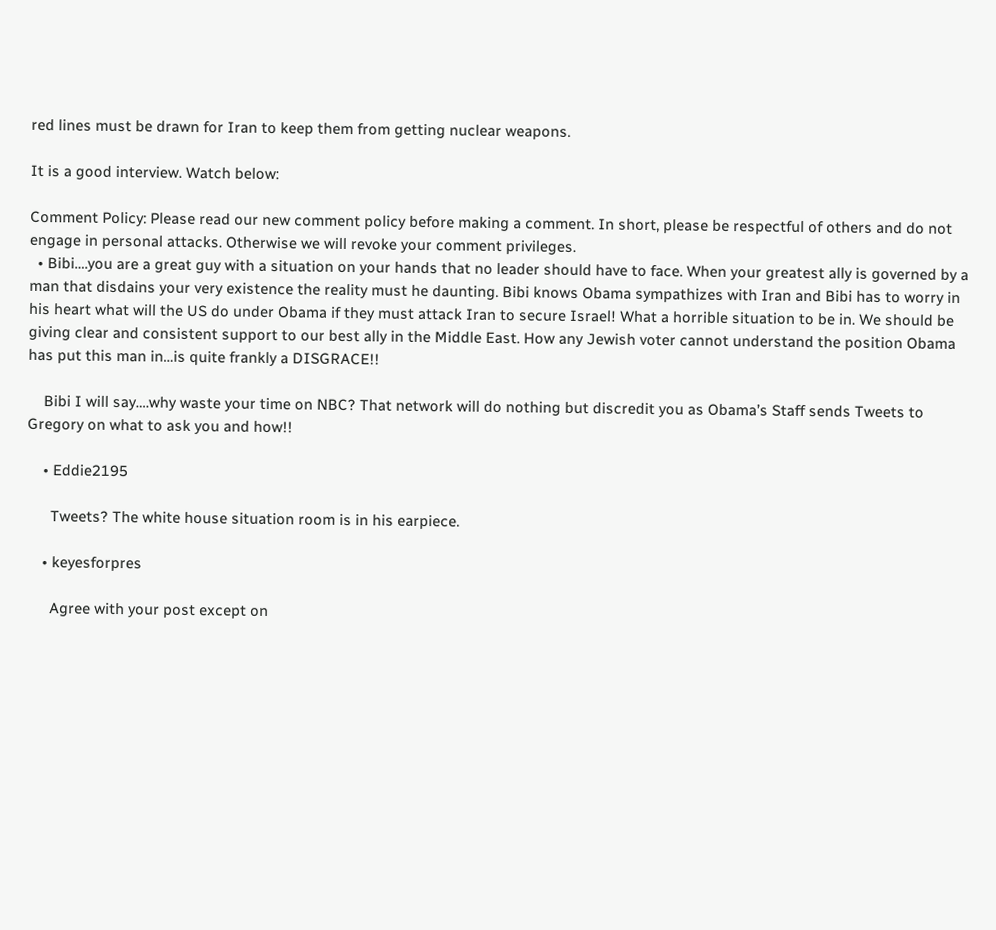red lines must be drawn for Iran to keep them from getting nuclear weapons.

It is a good interview. Watch below:

Comment Policy: Please read our new comment policy before making a comment. In short, please be respectful of others and do not engage in personal attacks. Otherwise we will revoke your comment privileges.
  • Bibi….you are a great guy with a situation on your hands that no leader should have to face. When your greatest ally is governed by a man that disdains your very existence the reality must he daunting. Bibi knows Obama sympathizes with Iran and Bibi has to worry in his heart what will the US do under Obama if they must attack Iran to secure Israel! What a horrible situation to be in. We should be giving clear and consistent support to our best ally in the Middle East. How any Jewish voter cannot understand the position Obama has put this man in…is quite frankly a DISGRACE!!

    Bibi I will say….why waste your time on NBC? That network will do nothing but discredit you as Obama’s Staff sends Tweets to Gregory on what to ask you and how!!

    • Eddie2195

      Tweets? The white house situation room is in his earpiece.

    • keyesforpres

      Agree with your post except on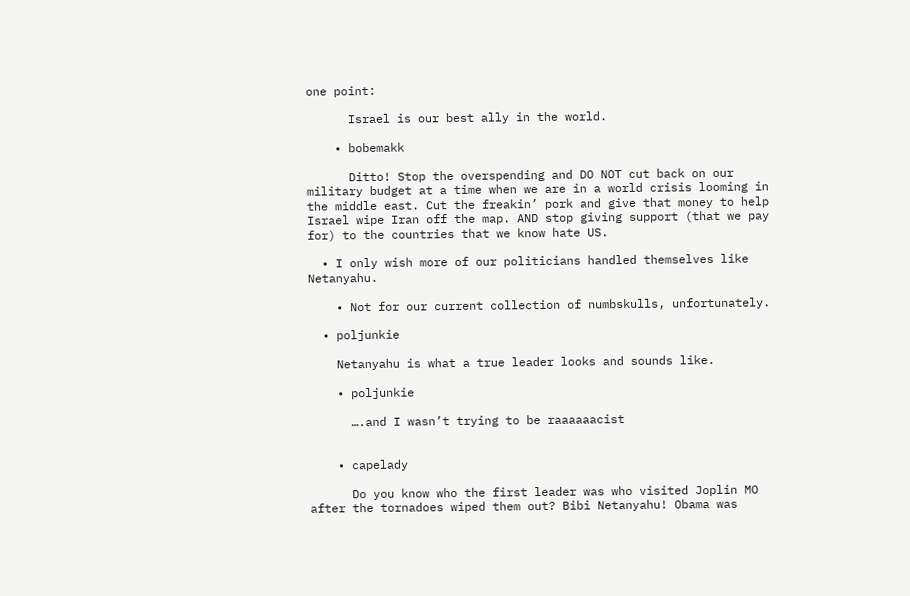one point:

      Israel is our best ally in the world.

    • bobemakk

      Ditto! Stop the overspending and DO NOT cut back on our military budget at a time when we are in a world crisis looming in the middle east. Cut the freakin’ pork and give that money to help Israel wipe Iran off the map. AND stop giving support (that we pay for) to the countries that we know hate US.

  • I only wish more of our politicians handled themselves like Netanyahu.

    • Not for our current collection of numbskulls, unfortunately.

  • poljunkie

    Netanyahu is what a true leader looks and sounds like.

    • poljunkie

      ….and I wasn’t trying to be raaaaaacist


    • capelady

      Do you know who the first leader was who visited Joplin MO after the tornadoes wiped them out? Bibi Netanyahu! Obama was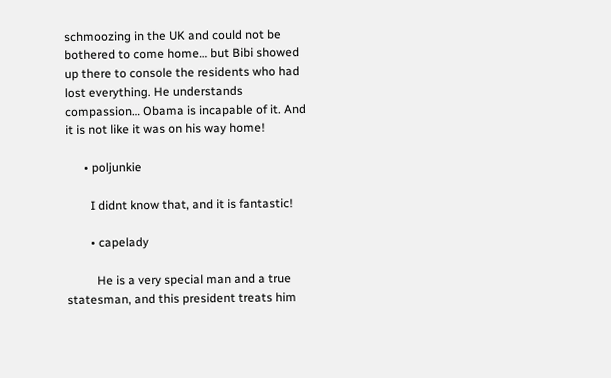schmoozing in the UK and could not be bothered to come home… but Bibi showed up there to console the residents who had lost everything. He understands compassion… Obama is incapable of it. And it is not like it was on his way home!

      • poljunkie

        I didnt know that, and it is fantastic!

        • capelady

          He is a very special man and a true statesman, and this president treats him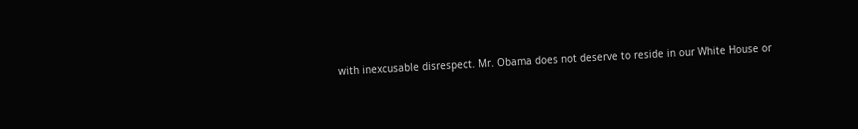with inexcusable disrespect. Mr. Obama does not deserve to reside in our White House or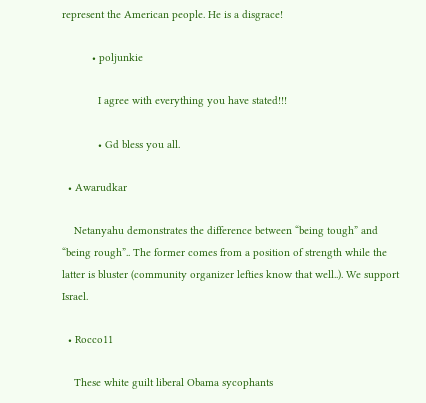represent the American people. He is a disgrace!

          • poljunkie

            I agree with everything you have stated!!!

            • Gd bless you all.

  • Awarudkar

    Netanyahu demonstrates the difference between “being tough” and “being rough”.. The former comes from a position of strength while the latter is bluster (community organizer lefties know that well..). We support Israel.

  • Rocco11

    These white guilt liberal Obama sycophants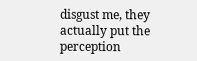disgust me, they actually put the perception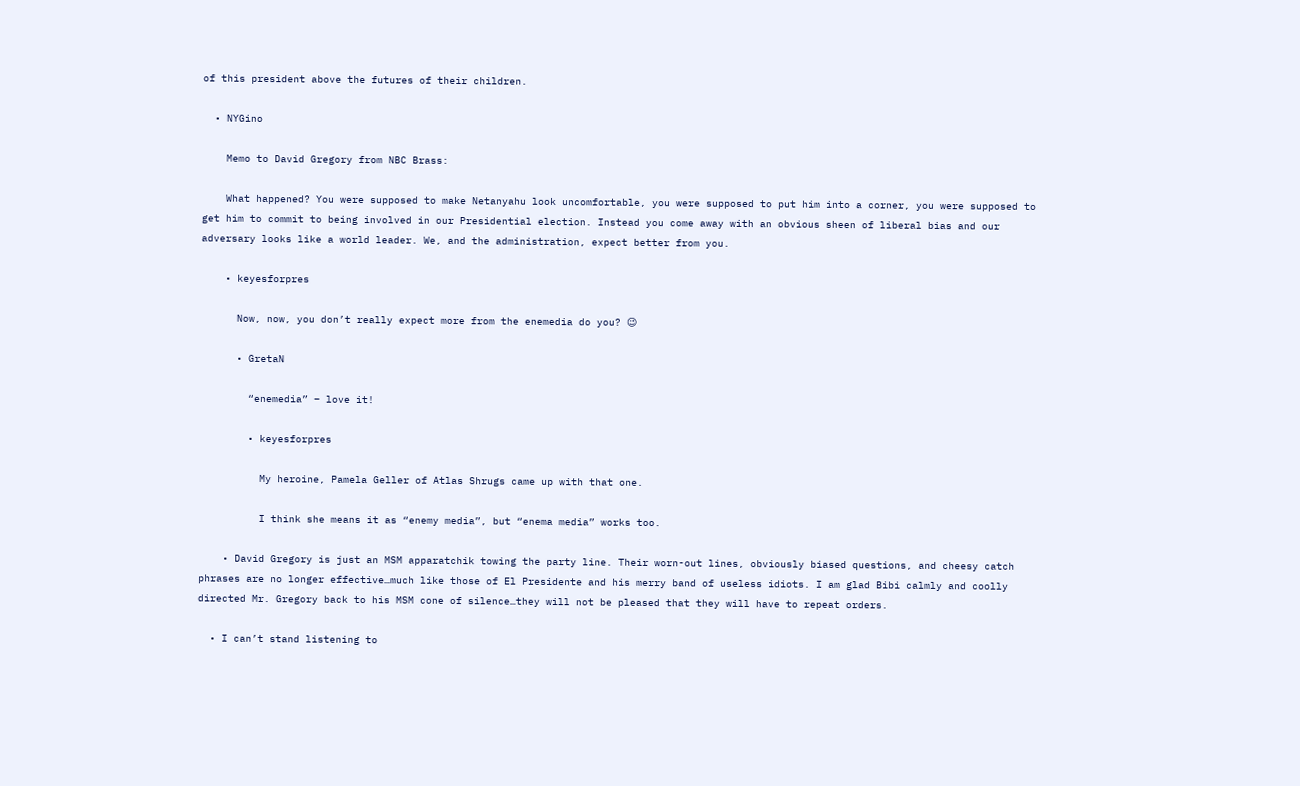of this president above the futures of their children.

  • NYGino

    Memo to David Gregory from NBC Brass:

    What happened? You were supposed to make Netanyahu look uncomfortable, you were supposed to put him into a corner, you were supposed to get him to commit to being involved in our Presidential election. Instead you come away with an obvious sheen of liberal bias and our adversary looks like a world leader. We, and the administration, expect better from you.

    • keyesforpres

      Now, now, you don’t really expect more from the enemedia do you? 😉

      • GretaN

        “enemedia” – love it!

        • keyesforpres

          My heroine, Pamela Geller of Atlas Shrugs came up with that one.

          I think she means it as “enemy media”, but “enema media” works too.

    • David Gregory is just an MSM apparatchik towing the party line. Their worn-out lines, obviously biased questions, and cheesy catch phrases are no longer effective…much like those of El Presidente and his merry band of useless idiots. I am glad Bibi calmly and coolly directed Mr. Gregory back to his MSM cone of silence…they will not be pleased that they will have to repeat orders.

  • I can’t stand listening to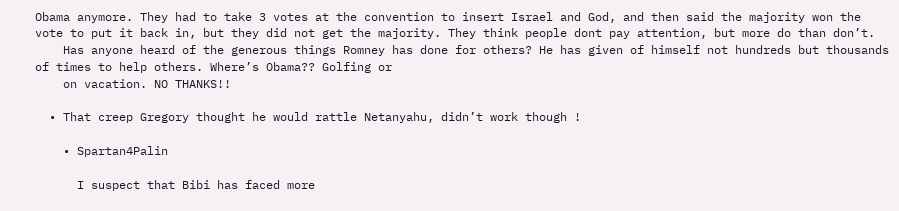Obama anymore. They had to take 3 votes at the convention to insert Israel and God, and then said the majority won the vote to put it back in, but they did not get the majority. They think people dont pay attention, but more do than don’t.
    Has anyone heard of the generous things Romney has done for others? He has given of himself not hundreds but thousands of times to help others. Where’s Obama?? Golfing or
    on vacation. NO THANKS!!

  • That creep Gregory thought he would rattle Netanyahu, didn’t work though !

    • Spartan4Palin

      I suspect that Bibi has faced more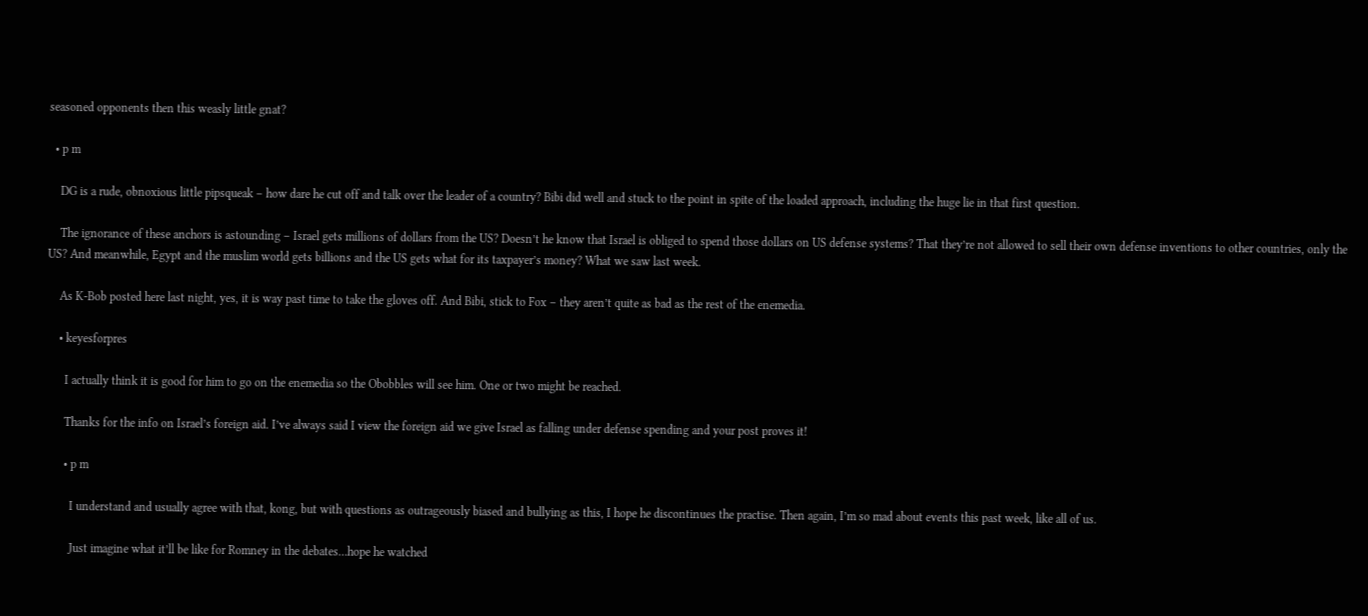seasoned opponents then this weasly little gnat?

  • p m

    DG is a rude, obnoxious little pipsqueak – how dare he cut off and talk over the leader of a country? Bibi did well and stuck to the point in spite of the loaded approach, including the huge lie in that first question.

    The ignorance of these anchors is astounding – Israel gets millions of dollars from the US? Doesn’t he know that Israel is obliged to spend those dollars on US defense systems? That they’re not allowed to sell their own defense inventions to other countries, only the US? And meanwhile, Egypt and the muslim world gets billions and the US gets what for its taxpayer’s money? What we saw last week.

    As K-Bob posted here last night, yes, it is way past time to take the gloves off. And Bibi, stick to Fox – they aren’t quite as bad as the rest of the enemedia.

    • keyesforpres

      I actually think it is good for him to go on the enemedia so the Obobbles will see him. One or two might be reached.

      Thanks for the info on Israel’s foreign aid. I’ve always said I view the foreign aid we give Israel as falling under defense spending and your post proves it!

      • p m

        I understand and usually agree with that, kong, but with questions as outrageously biased and bullying as this, I hope he discontinues the practise. Then again, I’m so mad about events this past week, like all of us.

        Just imagine what it’ll be like for Romney in the debates…hope he watched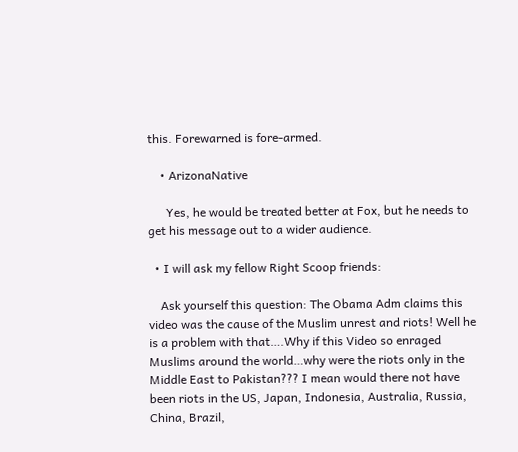this. Forewarned is fore-armed.

    • ArizonaNative

      Yes, he would be treated better at Fox, but he needs to get his message out to a wider audience.

  • I will ask my fellow Right Scoop friends:

    Ask yourself this question: The Obama Adm claims this video was the cause of the Muslim unrest and riots! Well he is a problem with that….Why if this Video so enraged Muslims around the world…why were the riots only in the Middle East to Pakistan??? I mean would there not have been riots in the US, Japan, Indonesia, Australia, Russia, China, Brazil,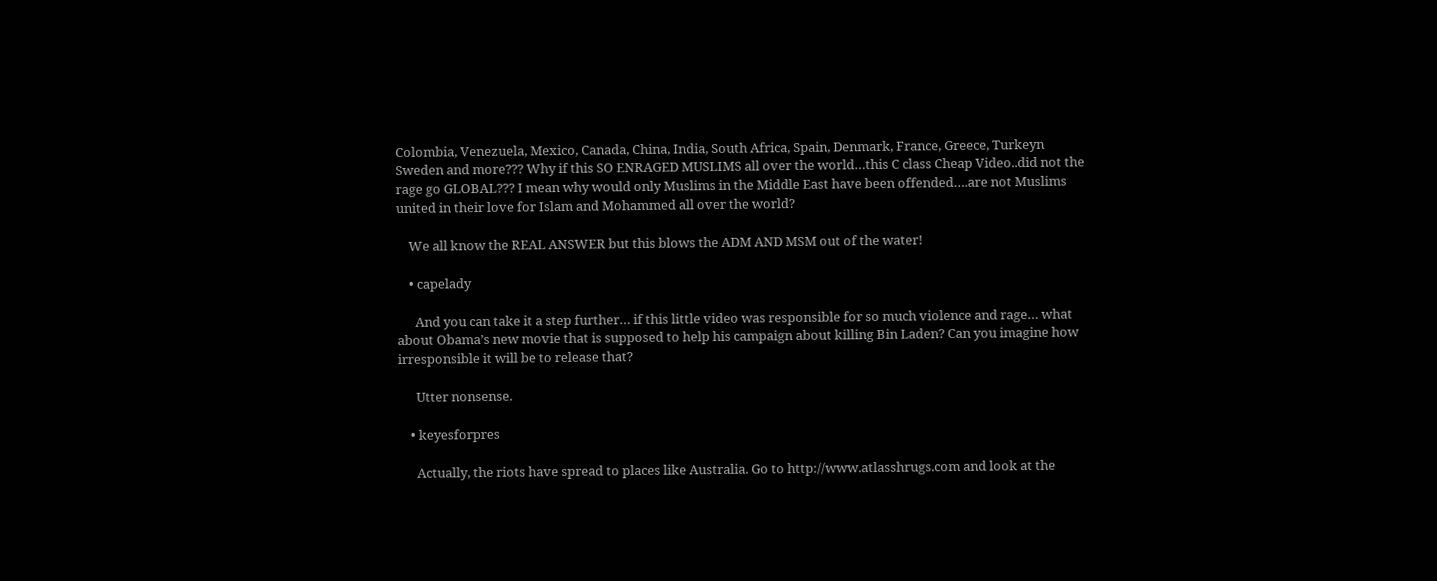Colombia, Venezuela, Mexico, Canada, China, India, South Africa, Spain, Denmark, France, Greece, Turkeyn Sweden and more??? Why if this SO ENRAGED MUSLIMS all over the world…this C class Cheap Video..did not the rage go GLOBAL??? I mean why would only Muslims in the Middle East have been offended….are not Muslims united in their love for Islam and Mohammed all over the world?

    We all know the REAL ANSWER but this blows the ADM AND MSM out of the water!

    • capelady

      And you can take it a step further… if this little video was responsible for so much violence and rage… what about Obama’s new movie that is supposed to help his campaign about killing Bin Laden? Can you imagine how irresponsible it will be to release that?

      Utter nonsense.

    • keyesforpres

      Actually, the riots have spread to places like Australia. Go to http://www.atlasshrugs.com and look at the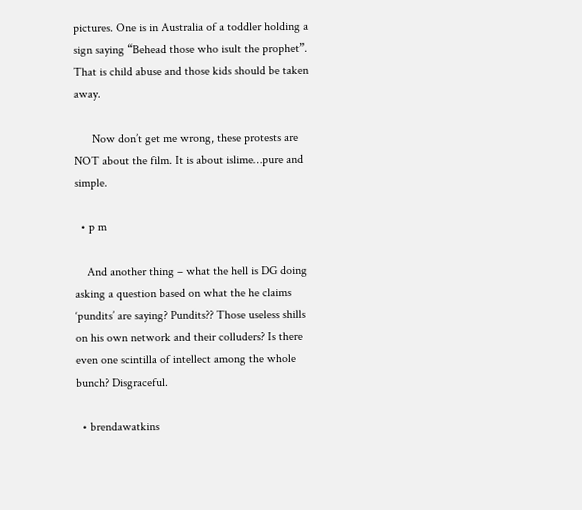pictures. One is in Australia of a toddler holding a sign saying “Behead those who isult the prophet”. That is child abuse and those kids should be taken away.

      Now don’t get me wrong, these protests are NOT about the film. It is about islime…pure and simple.

  • p m

    And another thing – what the hell is DG doing asking a question based on what the he claims ‘pundits’ are saying? Pundits?? Those useless shills on his own network and their colluders? Is there even one scintilla of intellect among the whole bunch? Disgraceful.

  • brendawatkins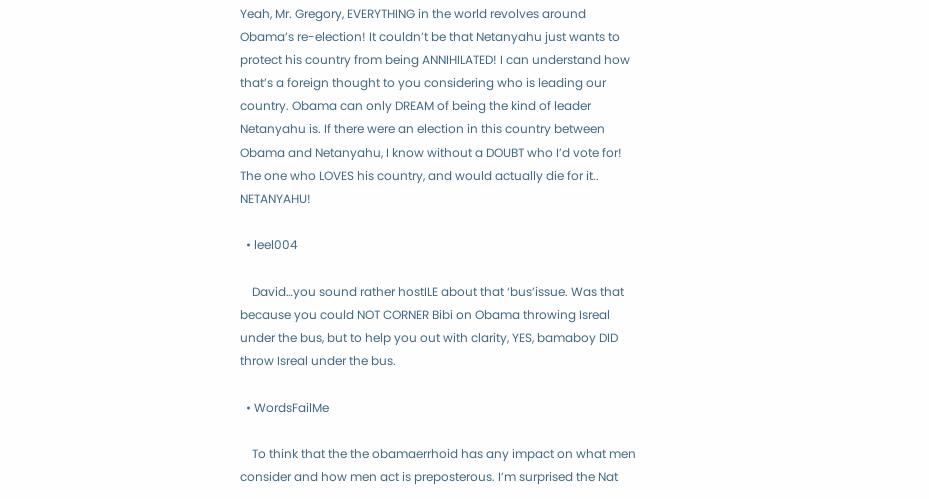Yeah, Mr. Gregory, EVERYTHING in the world revolves around Obama’s re-election! It couldn’t be that Netanyahu just wants to protect his country from being ANNIHILATED! I can understand how that’s a foreign thought to you considering who is leading our country. Obama can only DREAM of being the kind of leader Netanyahu is. If there were an election in this country between Obama and Netanyahu, I know without a DOUBT who I’d vote for! The one who LOVES his country, and would actually die for it.. NETANYAHU!

  • leel004

    David…you sound rather hostILE about that ‘bus’issue. Was that because you could NOT CORNER Bibi on Obama throwing Isreal under the bus, but to help you out with clarity, YES, bamaboy DID throw Isreal under the bus.

  • WordsFailMe

    To think that the the obamaerrhoid has any impact on what men consider and how men act is preposterous. I’m surprised the Nat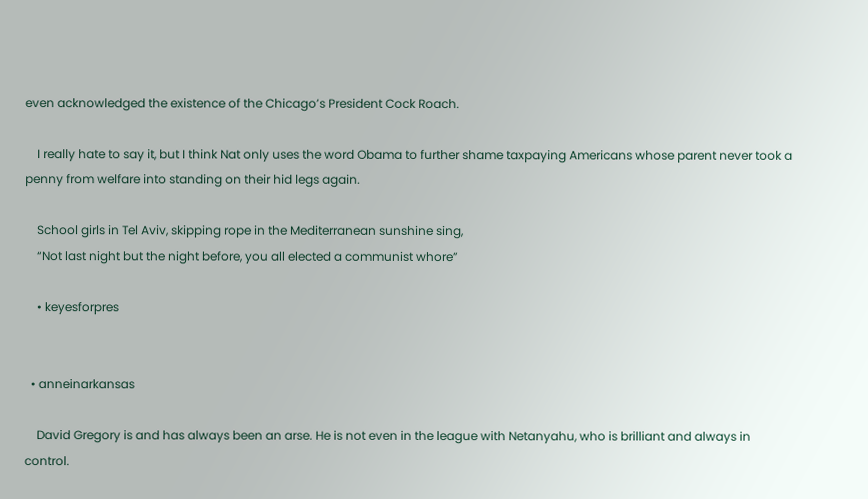even acknowledged the existence of the Chicago’s President Cock Roach.

    I really hate to say it, but I think Nat only uses the word Obama to further shame taxpaying Americans whose parent never took a penny from welfare into standing on their hid legs again.

    School girls in Tel Aviv, skipping rope in the Mediterranean sunshine sing,
    “Not last night but the night before, you all elected a communist whore”

    • keyesforpres


  • anneinarkansas

    David Gregory is and has always been an arse. He is not even in the league with Netanyahu, who is brilliant and always in control.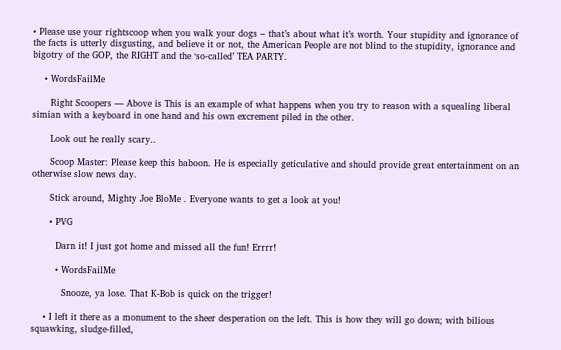• Please use your rightscoop when you walk your dogs – that’s about what it’s worth. Your stupidity and ignorance of the facts is utterly disgusting, and believe it or not, the American People are not blind to the stupidity, ignorance and bigotry of the GOP, the RIGHT and the ‘so-called’ TEA PARTY.

    • WordsFailMe

      Right Scoopers — Above is This is an example of what happens when you try to reason with a squealing liberal simian with a keyboard in one hand and his own excrement piled in the other.

      Look out he really scary..

      Scoop Master: Please keep this baboon. He is especially geticulative and should provide great entertainment on an otherwise slow news day.

      Stick around, Mighty Joe BloMe . Everyone wants to get a look at you!

      • PVG

        Darn it! I just got home and missed all the fun! Errrr!

        • WordsFailMe

          Snooze, ya lose. That K-Bob is quick on the trigger!

    • I left it there as a monument to the sheer desperation on the left. This is how they will go down; with bilious squawking, sludge-filled,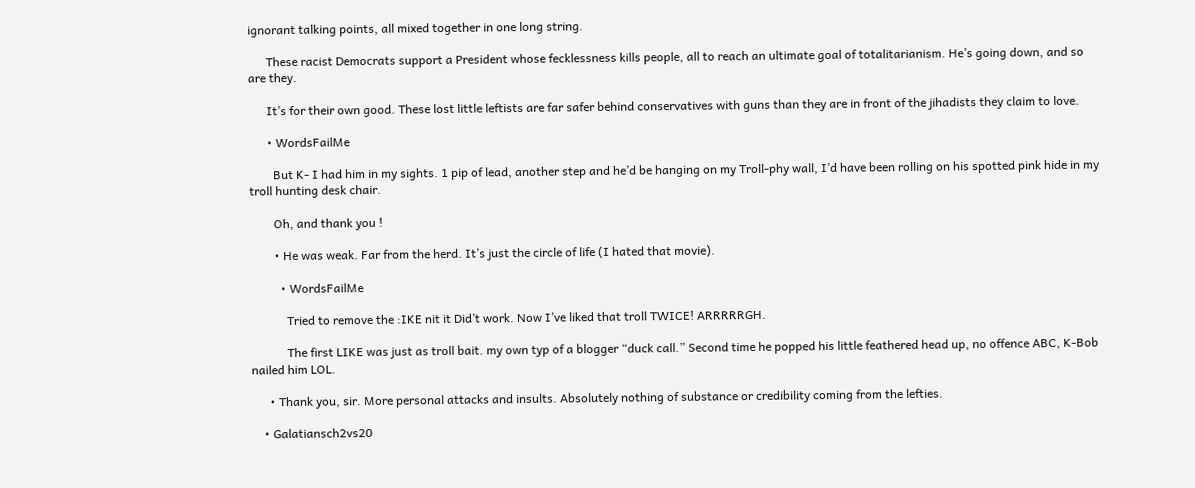ignorant talking points, all mixed together in one long string.

      These racist Democrats support a President whose fecklessness kills people, all to reach an ultimate goal of totalitarianism. He’s going down, and so are they.

      It’s for their own good. These lost little leftists are far safer behind conservatives with guns than they are in front of the jihadists they claim to love.

      • WordsFailMe

        But K- I had him in my sights. 1 pip of lead, another step and he’d be hanging on my Troll-phy wall, I’d have been rolling on his spotted pink hide in my troll hunting desk chair.

        Oh, and thank you !

        • He was weak. Far from the herd. It’s just the circle of life (I hated that movie).

          • WordsFailMe

            Tried to remove the :IKE nit it Did’t work. Now I’ve liked that troll TWICE! ARRRRRGH.

            The first LIKE was just as troll bait. my own typ of a blogger “duck call.” Second time he popped his little feathered head up, no offence ABC, K-Bob nailed him LOL.

      • Thank you, sir. More personal attacks and insults. Absolutely nothing of substance or credibility coming from the lefties.

    • Galatiansch2vs20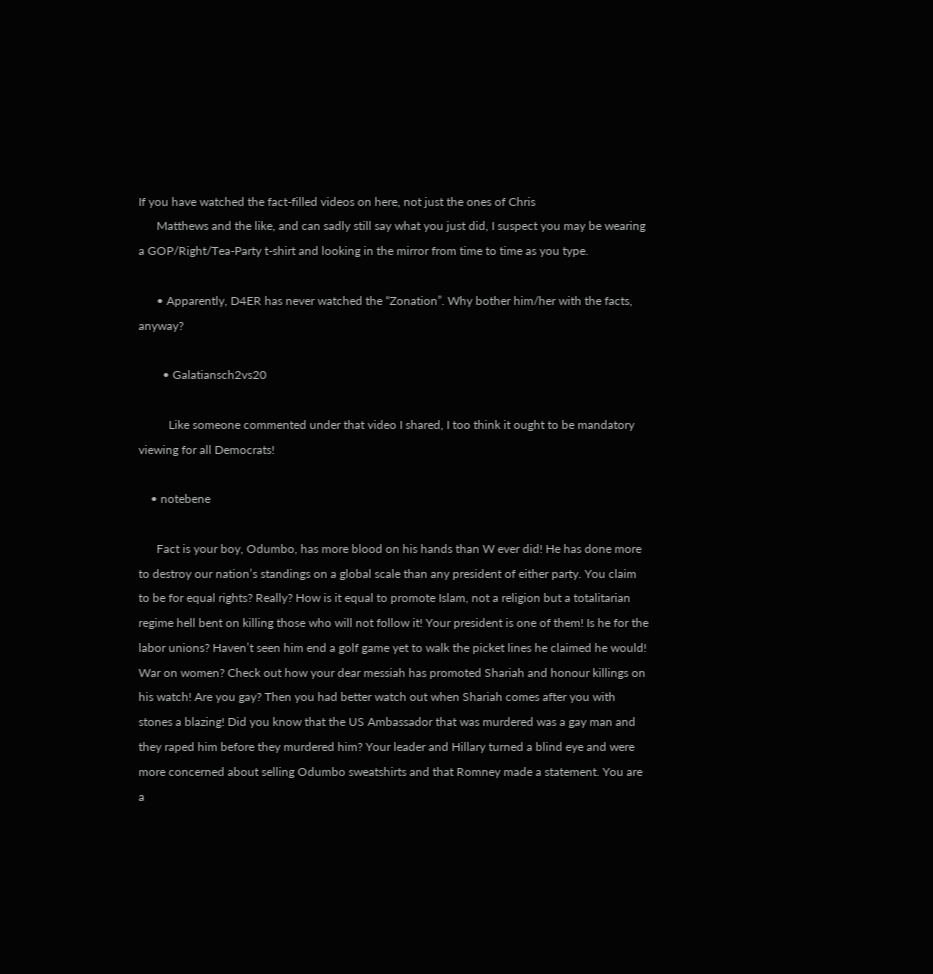If you have watched the fact-filled videos on here, not just the ones of Chris
      Matthews and the like, and can sadly still say what you just did, I suspect you may be wearing a GOP/Right/Tea-Party t-shirt and looking in the mirror from time to time as you type.

      • Apparently, D4ER has never watched the “Zonation”. Why bother him/her with the facts, anyway?

        • Galatiansch2vs20

          Like someone commented under that video I shared, I too think it ought to be mandatory viewing for all Democrats!

    • notebene

      Fact is your boy, Odumbo, has more blood on his hands than W ever did! He has done more to destroy our nation’s standings on a global scale than any president of either party. You claim to be for equal rights? Really? How is it equal to promote Islam, not a religion but a totalitarian regime hell bent on killing those who will not follow it! Your president is one of them! Is he for the labor unions? Haven’t seen him end a golf game yet to walk the picket lines he claimed he would! War on women? Check out how your dear messiah has promoted Shariah and honour killings on his watch! Are you gay? Then you had better watch out when Shariah comes after you with stones a blazing! Did you know that the US Ambassador that was murdered was a gay man and they raped him before they murdered him? Your leader and Hillary turned a blind eye and were more concerned about selling Odumbo sweatshirts and that Romney made a statement. You are a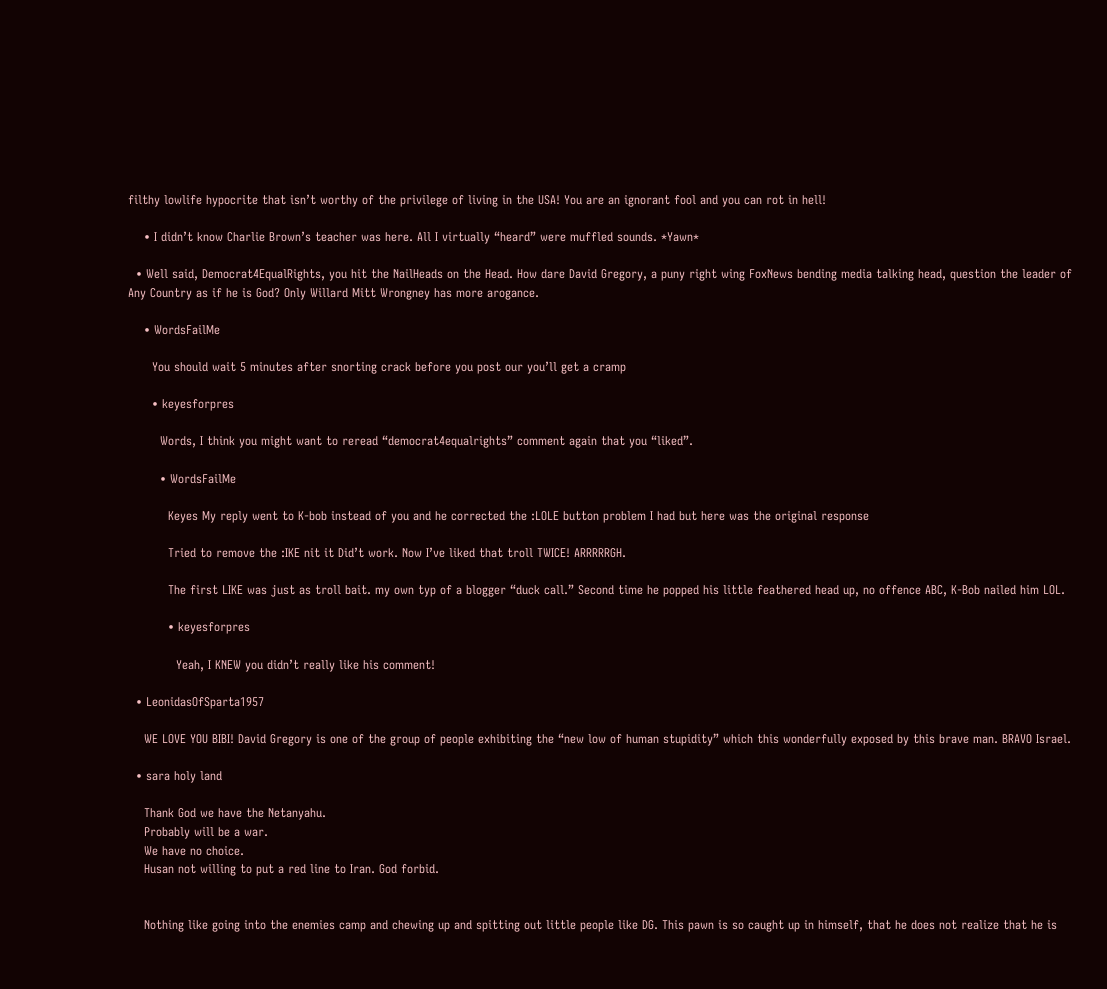filthy lowlife hypocrite that isn’t worthy of the privilege of living in the USA! You are an ignorant fool and you can rot in hell!

    • I didn’t know Charlie Brown’s teacher was here. All I virtually “heard” were muffled sounds. *Yawn*

  • Well said, Democrat4EqualRights, you hit the NailHeads on the Head. How dare David Gregory, a puny right wing FoxNews bending media talking head, question the leader of Any Country as if he is God? Only Willard Mitt Wrongney has more arogance.

    • WordsFailMe

      You should wait 5 minutes after snorting crack before you post our you’ll get a cramp

      • keyesforpres

        Words, I think you might want to reread “democrat4equalrights” comment again that you “liked”.

        • WordsFailMe

          Keyes My reply went to K-bob instead of you and he corrected the :LOLE button problem I had but here was the original response

          Tried to remove the :IKE nit it Did’t work. Now I’ve liked that troll TWICE! ARRRRRGH.

          The first LIKE was just as troll bait. my own typ of a blogger “duck call.” Second time he popped his little feathered head up, no offence ABC, K-Bob nailed him LOL.

          • keyesforpres

            Yeah, I KNEW you didn’t really like his comment!

  • LeonidasOfSparta1957

    WE LOVE YOU BIBI! David Gregory is one of the group of people exhibiting the “new low of human stupidity” which this wonderfully exposed by this brave man. BRAVO Israel.

  • sara holy land

    Thank God we have the Netanyahu.
    Probably will be a war.
    We have no choice.
    Husan not willing to put a red line to Iran. God forbid.


    Nothing like going into the enemies camp and chewing up and spitting out little people like DG. This pawn is so caught up in himself, that he does not realize that he is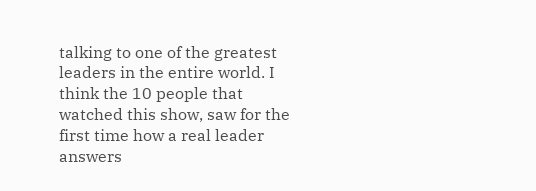talking to one of the greatest leaders in the entire world. I think the 10 people that watched this show, saw for the first time how a real leader answers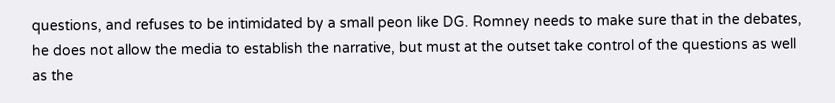questions, and refuses to be intimidated by a small peon like DG. Romney needs to make sure that in the debates, he does not allow the media to establish the narrative, but must at the outset take control of the questions as well as the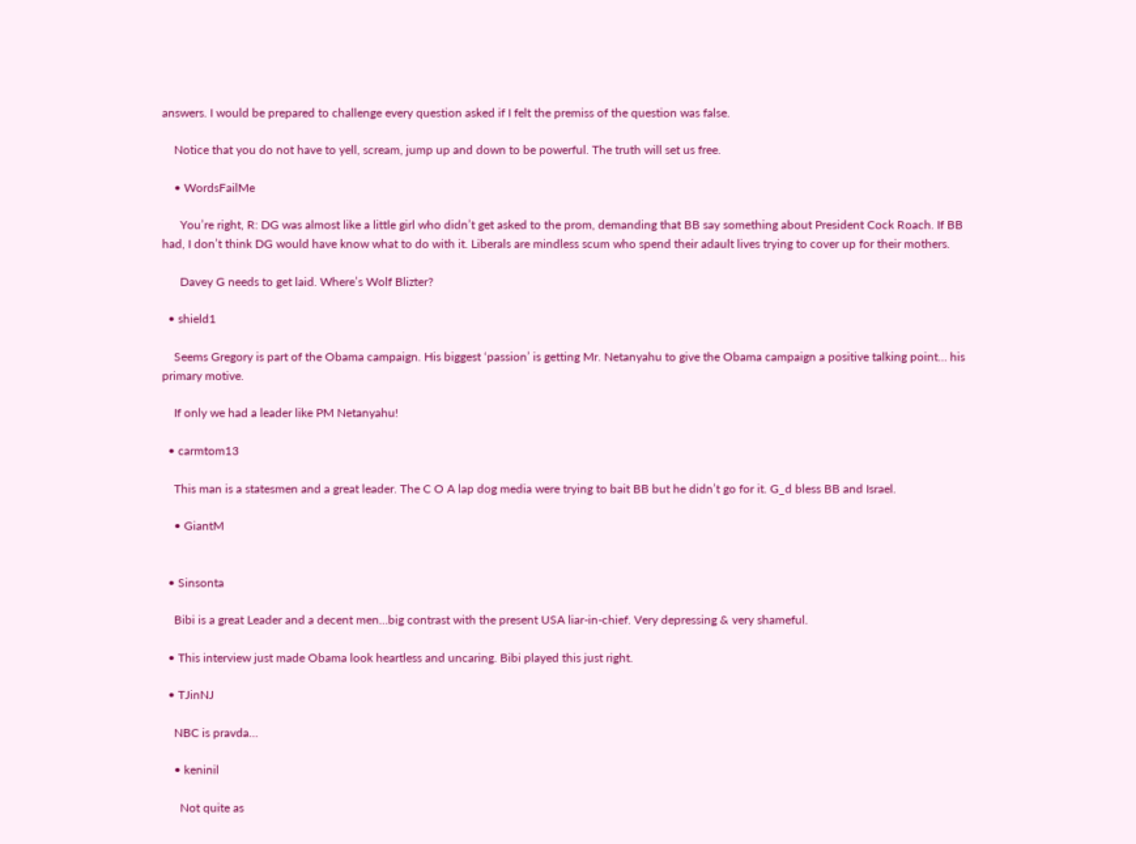answers. I would be prepared to challenge every question asked if I felt the premiss of the question was false.

    Notice that you do not have to yell, scream, jump up and down to be powerful. The truth will set us free.

    • WordsFailMe

      You’re right, R: DG was almost like a little girl who didn’t get asked to the prom, demanding that BB say something about President Cock Roach. If BB had, I don’t think DG would have know what to do with it. Liberals are mindless scum who spend their adault lives trying to cover up for their mothers.

      Davey G needs to get laid. Where’s Wolf Blizter?

  • shield1

    Seems Gregory is part of the Obama campaign. His biggest ‘passion’ is getting Mr. Netanyahu to give the Obama campaign a positive talking point… his primary motive.

    If only we had a leader like PM Netanyahu!

  • carmtom13

    This man is a statesmen and a great leader. The C O A lap dog media were trying to bait BB but he didn’t go for it. G_d bless BB and Israel.

    • GiantM


  • Sinsonta

    Bibi is a great Leader and a decent men…big contrast with the present USA liar-in-chief. Very depressing & very shameful.

  • This interview just made Obama look heartless and uncaring. Bibi played this just right.

  • TJinNJ

    NBC is pravda…

    • keninil

      Not quite as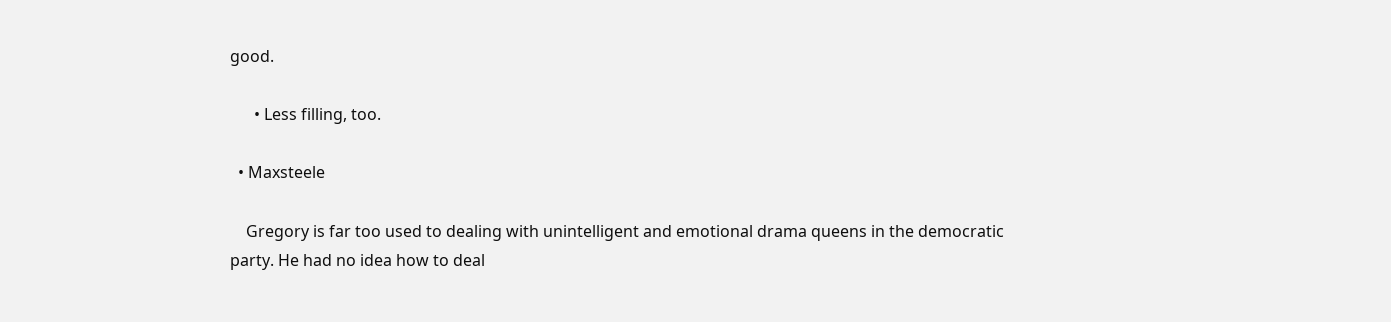good.

      • Less filling, too.

  • Maxsteele

    Gregory is far too used to dealing with unintelligent and emotional drama queens in the democratic party. He had no idea how to deal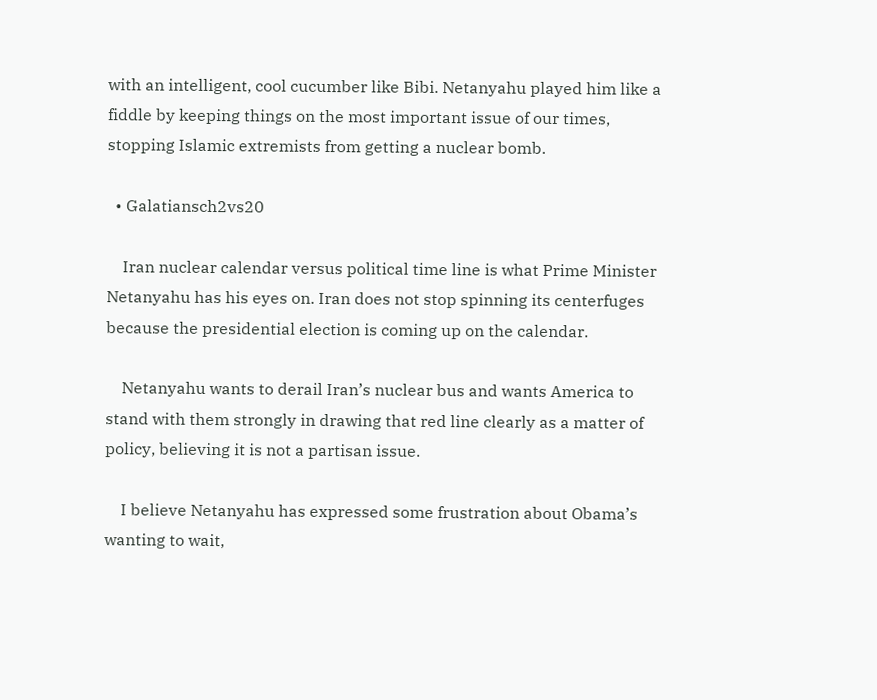with an intelligent, cool cucumber like Bibi. Netanyahu played him like a fiddle by keeping things on the most important issue of our times, stopping Islamic extremists from getting a nuclear bomb.

  • Galatiansch2vs20

    Iran nuclear calendar versus political time line is what Prime Minister Netanyahu has his eyes on. Iran does not stop spinning its centerfuges because the presidential election is coming up on the calendar.

    Netanyahu wants to derail Iran’s nuclear bus and wants America to stand with them strongly in drawing that red line clearly as a matter of policy, believing it is not a partisan issue.

    I believe Netanyahu has expressed some frustration about Obama’s wanting to wait,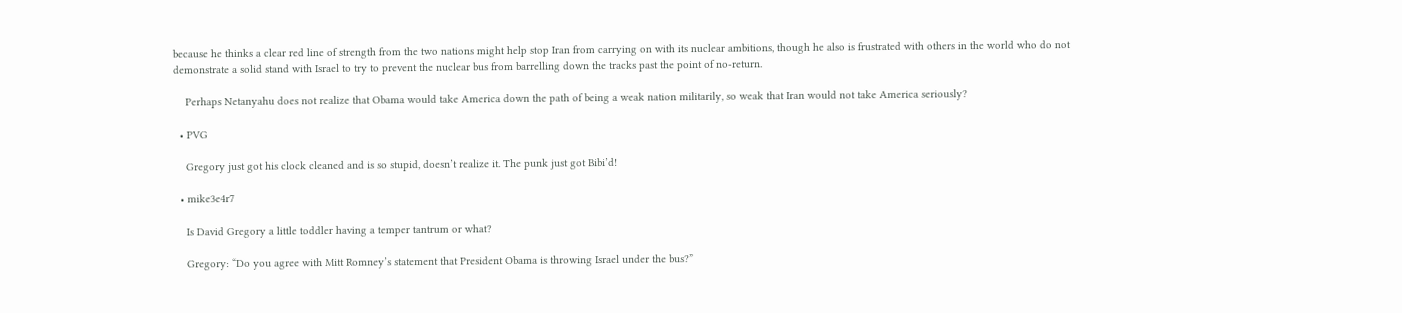because he thinks a clear red line of strength from the two nations might help stop Iran from carrying on with its nuclear ambitions, though he also is frustrated with others in the world who do not demonstrate a solid stand with Israel to try to prevent the nuclear bus from barrelling down the tracks past the point of no-return.

    Perhaps Netanyahu does not realize that Obama would take America down the path of being a weak nation militarily, so weak that Iran would not take America seriously?

  • PVG

    Gregory just got his clock cleaned and is so stupid, doesn’t realize it. The punk just got Bibi’d!

  • mike3e4r7

    Is David Gregory a little toddler having a temper tantrum or what?

    Gregory: “Do you agree with Mitt Romney’s statement that President Obama is throwing Israel under the bus?”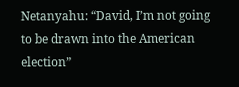Netanyahu: “David, I’m not going to be drawn into the American election”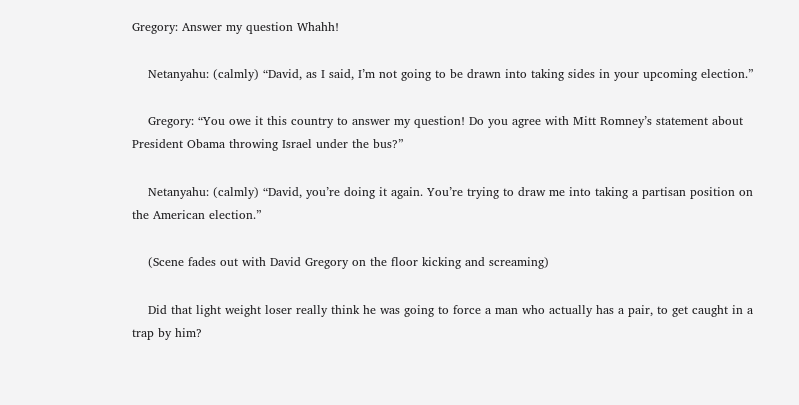Gregory: Answer my question Whahh!

    Netanyahu: (calmly) “David, as I said, I’m not going to be drawn into taking sides in your upcoming election.”

    Gregory: “You owe it this country to answer my question! Do you agree with Mitt Romney’s statement about President Obama throwing Israel under the bus?”

    Netanyahu: (calmly) “David, you’re doing it again. You’re trying to draw me into taking a partisan position on the American election.”

    (Scene fades out with David Gregory on the floor kicking and screaming)

    Did that light weight loser really think he was going to force a man who actually has a pair, to get caught in a trap by him?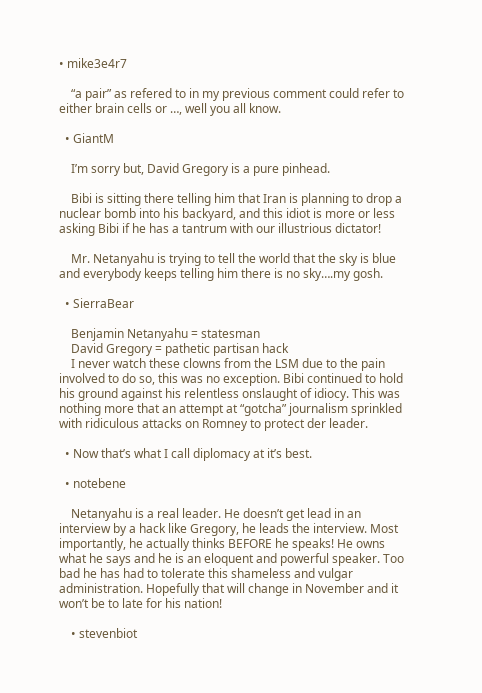• mike3e4r7

    “a pair” as refered to in my previous comment could refer to either brain cells or …, well you all know.

  • GiantM

    I’m sorry but, David Gregory is a pure pinhead.

    Bibi is sitting there telling him that Iran is planning to drop a nuclear bomb into his backyard, and this idiot is more or less asking Bibi if he has a tantrum with our illustrious dictator!

    Mr. Netanyahu is trying to tell the world that the sky is blue and everybody keeps telling him there is no sky….my gosh.

  • SierraBear

    Benjamin Netanyahu = statesman
    David Gregory = pathetic partisan hack
    I never watch these clowns from the LSM due to the pain involved to do so, this was no exception. Bibi continued to hold his ground against his relentless onslaught of idiocy. This was nothing more that an attempt at “gotcha” journalism sprinkled with ridiculous attacks on Romney to protect der leader.

  • Now that’s what I call diplomacy at it’s best.

  • notebene

    Netanyahu is a real leader. He doesn’t get lead in an interview by a hack like Gregory, he leads the interview. Most importantly, he actually thinks BEFORE he speaks! He owns what he says and he is an eloquent and powerful speaker. Too bad he has had to tolerate this shameless and vulgar administration. Hopefully that will change in November and it won’t be to late for his nation!

    • stevenbiot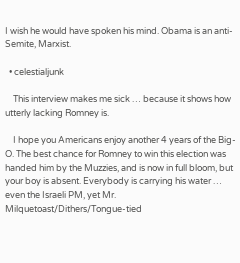I wish he would have spoken his mind. Obama is an anti-Semite, Marxist.

  • celestialjunk

    This interview makes me sick … because it shows how utterly lacking Romney is.

    I hope you Americans enjoy another 4 years of the Big-O. The best chance for Romney to win this election was handed him by the Muzzies, and is now in full bloom, but your boy is absent. Everybody is carrying his water … even the Israeli PM, yet Mr. Milquetoast/Dithers/Tongue-tied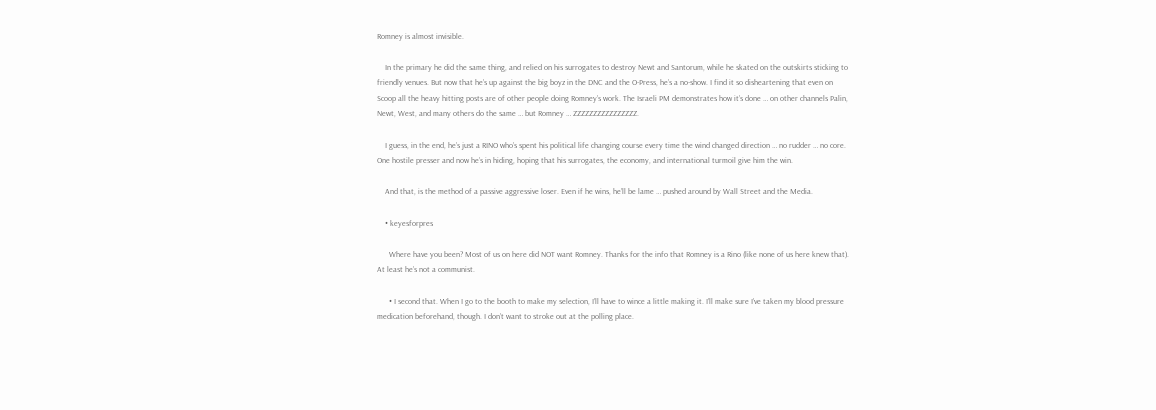Romney is almost invisible.

    In the primary he did the same thing, and relied on his surrogates to destroy Newt and Santorum, while he skated on the outskirts sticking to friendly venues. But now that he’s up against the big boyz in the DNC and the O-Press, he’s a no-show. I find it so disheartening that even on Scoop all the heavy hitting posts are of other people doing Romney’s work. The Israeli PM demonstrates how it’s done … on other channels Palin, Newt, West, and many others do the same … but Romney … ZZZZZZZZZZZZZZZZ.

    I guess, in the end, he’s just a RINO who’s spent his political life changing course every time the wind changed direction … no rudder … no core. One hostile presser and now he’s in hiding, hoping that his surrogates, the economy, and international turmoil give him the win.

    And that, is the method of a passive aggressive loser. Even if he wins, he’ll be lame … pushed around by Wall Street and the Media.

    • keyesforpres

      Where have you been? Most of us on here did NOT want Romney. Thanks for the info that Romney is a Rino (like none of us here knew that). At least he’s not a communist.

      • I second that. When I go to the booth to make my selection, I’ll have to wince a little making it. I’ll make sure I’ve taken my blood pressure medication beforehand, though. I don’t want to stroke out at the polling place.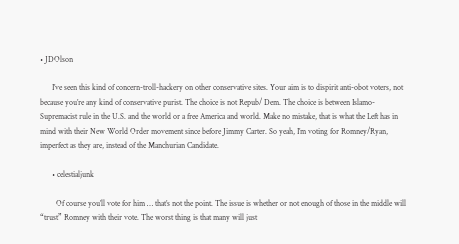• JDOlson

      I’ve seen this kind of concern-troll-hackery on other conservative sites. Your aim is to dispirit anti-obot voters, not because you’re any kind of conservative purist. The choice is not Repub/ Dem. The choice is between Islamo-Supremacist rule in the U.S. and the world or a free America and world. Make no mistake, that is what the Left has in mind with their New World Order movement since before Jimmy Carter. So yeah, I’m voting for Romney/Ryan, imperfect as they are, instead of the Manchurian Candidate.

      • celestialjunk

        Of course you’ll vote for him … that’s not the point. The issue is whether or not enough of those in the middle will “trust” Romney with their vote. The worst thing is that many will just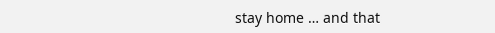stay home … and that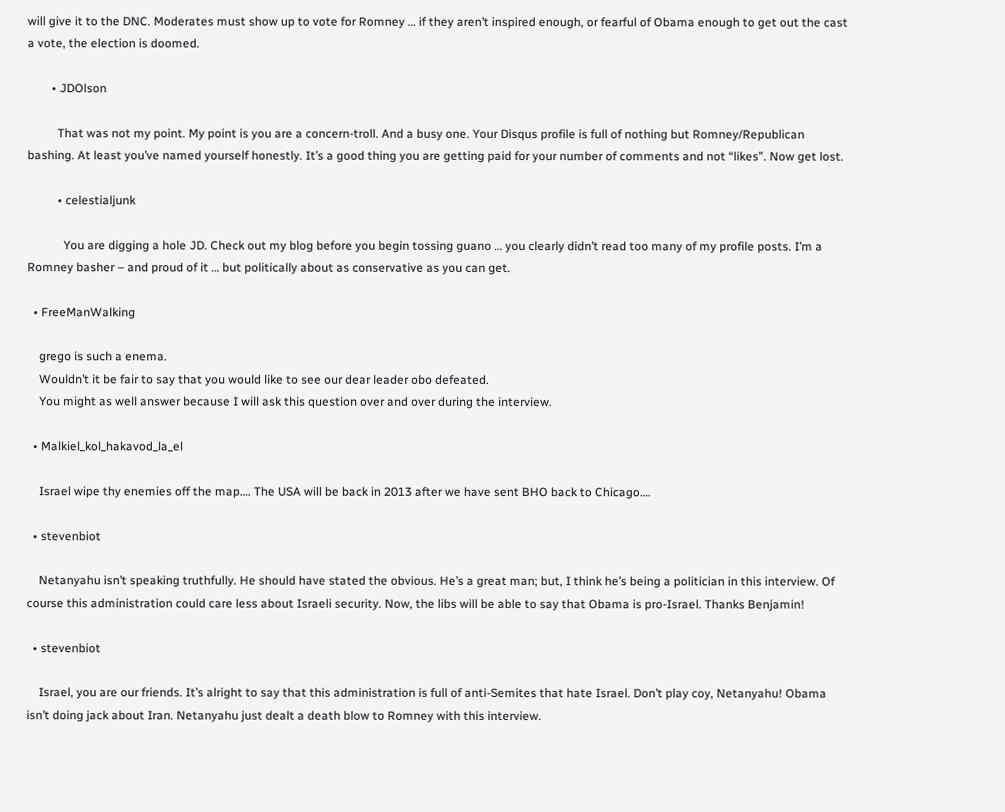will give it to the DNC. Moderates must show up to vote for Romney … if they aren’t inspired enough, or fearful of Obama enough to get out the cast a vote, the election is doomed.

        • JDOlson

          That was not my point. My point is you are a concern-troll. And a busy one. Your Disqus profile is full of nothing but Romney/Republican bashing. At least you’ve named yourself honestly. It’s a good thing you are getting paid for your number of comments and not “likes”. Now get lost.

          • celestialjunk

            You are digging a hole JD. Check out my blog before you begin tossing guano … you clearly didn’t read too many of my profile posts. I’m a Romney basher – and proud of it … but politically about as conservative as you can get.

  • FreeManWalking

    grego is such a enema.
    Wouldn’t it be fair to say that you would like to see our dear leader obo defeated.
    You might as well answer because I will ask this question over and over during the interview.

  • Malkiel_kol_hakavod_la_el

    Israel wipe thy enemies off the map…. The USA will be back in 2013 after we have sent BHO back to Chicago….

  • stevenbiot

    Netanyahu isn’t speaking truthfully. He should have stated the obvious. He’s a great man; but, I think he’s being a politician in this interview. Of course this administration could care less about Israeli security. Now, the libs will be able to say that Obama is pro-Israel. Thanks Benjamin!

  • stevenbiot

    Israel, you are our friends. It’s alright to say that this administration is full of anti-Semites that hate Israel. Don’t play coy, Netanyahu! Obama isn’t doing jack about Iran. Netanyahu just dealt a death blow to Romney with this interview.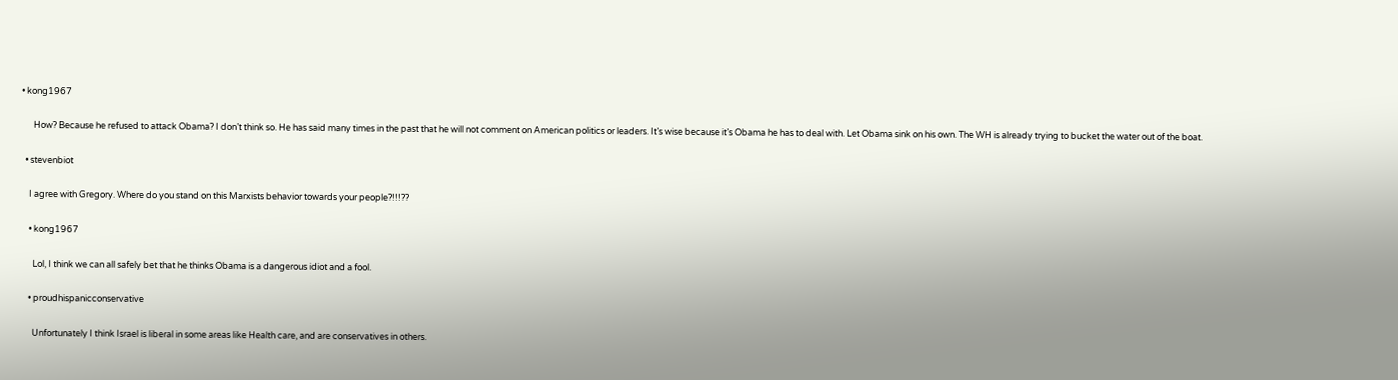• kong1967

      How? Because he refused to attack Obama? I don’t think so. He has said many times in the past that he will not comment on American politics or leaders. It’s wise because it’s Obama he has to deal with. Let Obama sink on his own. The WH is already trying to bucket the water out of the boat.

  • stevenbiot

    I agree with Gregory. Where do you stand on this Marxists behavior towards your people?!!!??

    • kong1967

      Lol, I think we can all safely bet that he thinks Obama is a dangerous idiot and a fool.

    • proudhispanicconservative

      Unfortunately I think Israel is liberal in some areas like Health care, and are conservatives in others.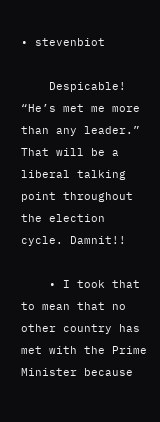• stevenbiot

    Despicable! “He’s met me more than any leader.” That will be a liberal talking point throughout the election cycle. Damnit!!

    • I took that to mean that no other country has met with the Prime Minister because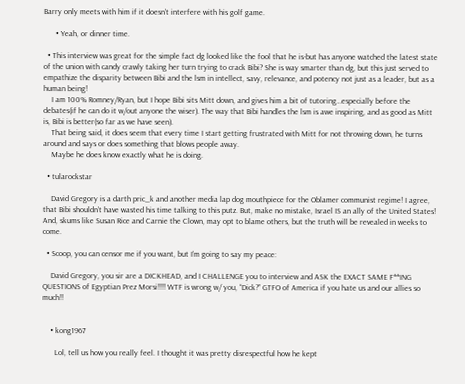Barry only meets with him if it doesn’t interfere with his golf game.

      • Yeah, or dinner time.

  • This interview was great for the simple fact dg looked like the fool that he is-but has anyone watched the latest state of the union with candy crawly taking her turn trying to crack Bibi? She is way smarter than dg, but this just served to empathize the disparity between Bibi and the lsm in intellect, savy, relevance, and potency not just as a leader, but as a human being!
    I am 100% Romney/Ryan, but I hope Bibi sits Mitt down, and gives him a bit of tutoring…especially before the debates(if he can do it w/out anyone the wiser). The way that Bibi handles the lsm is awe inspiring, and as good as Mitt is, Bibi is better(so far as we have seen).
    That being said, it does seem that every time I start getting frustrated with Mitt for not throwing down, he turns around and says or does something that blows people away.
    Maybe he does know exactly what he is doing.

  • tularockstar

    David Gregory is a darth pric_k and another media lap dog mouthpiece for the Oblamer communist regime! I agree, that Bibi shouldn’t have wasted his time talking to this putz. But, make no mistake, Israel IS an ally of the United States! And, skums like Susan Rice and Carnie the Clown, may opt to blame others, but the truth will be revealed in weeks to come.

  • Scoop, you can censor me if you want, but I’m going to say my peace:

    David Gregory, you sir are a DICKHEAD, and I CHALLENGE you to interview and ASK the EXACT SAME F**ING QUESTIONS of Egyptian Prez Morsi!!!! WTF is wrong w/ you, “Dick?” GTFO of America if you hate us and our allies so much!!


    • kong1967

      Lol, tell us how you really feel. I thought it was pretty disrespectful how he kept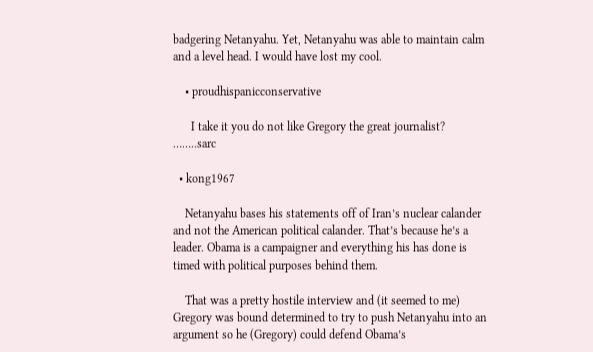badgering Netanyahu. Yet, Netanyahu was able to maintain calm and a level head. I would have lost my cool.

    • proudhispanicconservative

      I take it you do not like Gregory the great journalist? ……..sarc

  • kong1967

    Netanyahu bases his statements off of Iran’s nuclear calander and not the American political calander. That’s because he’s a leader. Obama is a campaigner and everything his has done is timed with political purposes behind them.

    That was a pretty hostile interview and (it seemed to me) Gregory was bound determined to try to push Netanyahu into an argument so he (Gregory) could defend Obama’s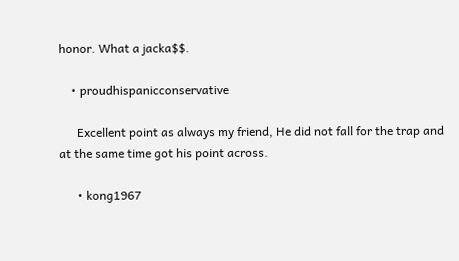honor. What a jacka$$.

    • proudhispanicconservative

      Excellent point as always my friend, He did not fall for the trap and at the same time got his point across.

      • kong1967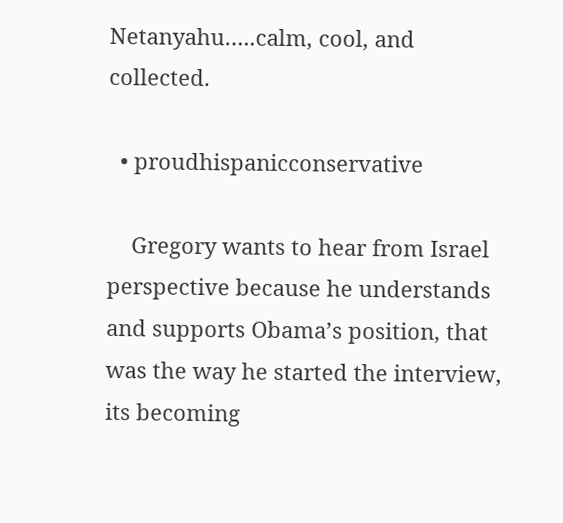Netanyahu…..calm, cool, and collected.

  • proudhispanicconservative

    Gregory wants to hear from Israel perspective because he understands and supports Obama’s position, that was the way he started the interview, its becoming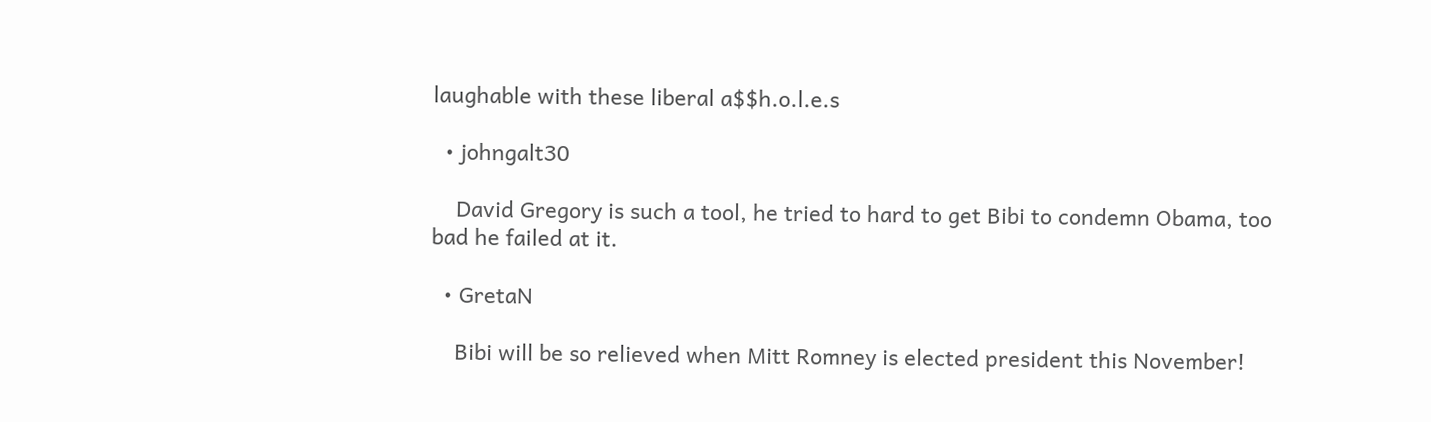laughable with these liberal a$$h.o.l.e.s

  • johngalt30

    David Gregory is such a tool, he tried to hard to get Bibi to condemn Obama, too bad he failed at it.

  • GretaN

    Bibi will be so relieved when Mitt Romney is elected president this November!